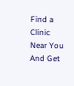Find a Clinic Near You And Get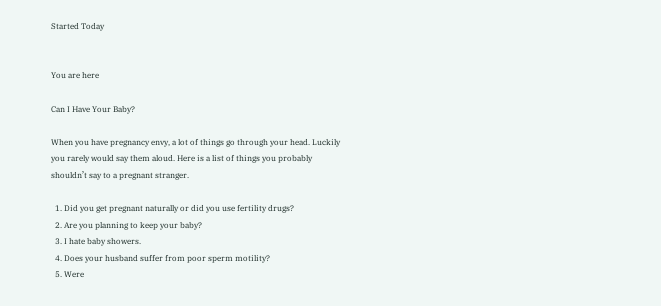Started Today


You are here

Can I Have Your Baby?

When you have pregnancy envy, a lot of things go through your head. Luckily you rarely would say them aloud. Here is a list of things you probably shouldn’t say to a pregnant stranger.

  1. Did you get pregnant naturally or did you use fertility drugs?
  2. Are you planning to keep your baby?
  3. I hate baby showers.
  4. Does your husband suffer from poor sperm motility?
  5. Were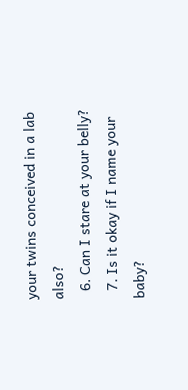your twins conceived in a lab also?
  6. Can I stare at your belly?
  7. Is it okay if I name your baby?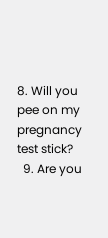8. Will you pee on my pregnancy test stick?
  9. Are you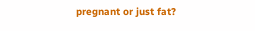pregnant or just fat?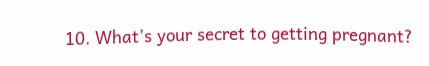10. What’s your secret to getting pregnant?